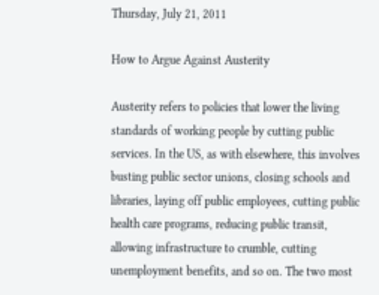Thursday, July 21, 2011

How to Argue Against Austerity

Austerity refers to policies that lower the living standards of working people by cutting public services. In the US, as with elsewhere, this involves busting public sector unions, closing schools and libraries, laying off public employees, cutting public health care programs, reducing public transit, allowing infrastructure to crumble, cutting unemployment benefits, and so on. The two most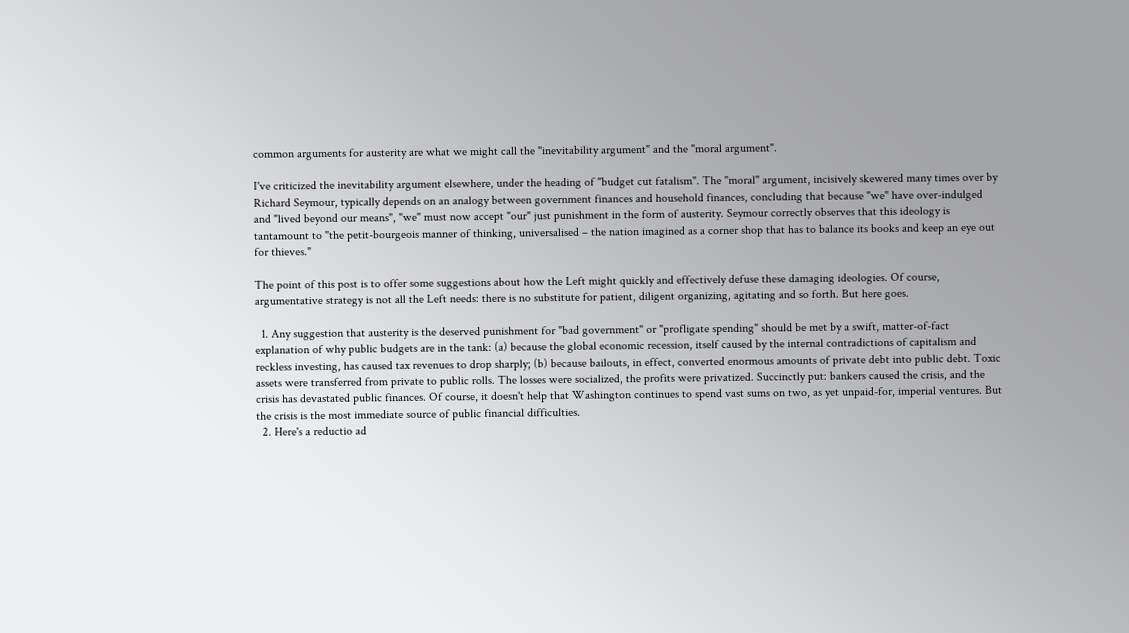common arguments for austerity are what we might call the "inevitability argument" and the "moral argument".

I've criticized the inevitability argument elsewhere, under the heading of "budget cut fatalism". The "moral" argument, incisively skewered many times over by Richard Seymour, typically depends on an analogy between government finances and household finances, concluding that because "we" have over-indulged and "lived beyond our means", "we" must now accept "our" just punishment in the form of austerity. Seymour correctly observes that this ideology is tantamount to "the petit-bourgeois manner of thinking, universalised – the nation imagined as a corner shop that has to balance its books and keep an eye out for thieves."

The point of this post is to offer some suggestions about how the Left might quickly and effectively defuse these damaging ideologies. Of course, argumentative strategy is not all the Left needs: there is no substitute for patient, diligent organizing, agitating and so forth. But here goes.

  1. Any suggestion that austerity is the deserved punishment for "bad government" or "profligate spending" should be met by a swift, matter-of-fact explanation of why public budgets are in the tank: (a) because the global economic recession, itself caused by the internal contradictions of capitalism and reckless investing, has caused tax revenues to drop sharply; (b) because bailouts, in effect, converted enormous amounts of private debt into public debt. Toxic assets were transferred from private to public rolls. The losses were socialized, the profits were privatized. Succinctly put: bankers caused the crisis, and the crisis has devastated public finances. Of course, it doesn't help that Washington continues to spend vast sums on two, as yet unpaid-for, imperial ventures. But the crisis is the most immediate source of public financial difficulties.
  2. Here's a reductio ad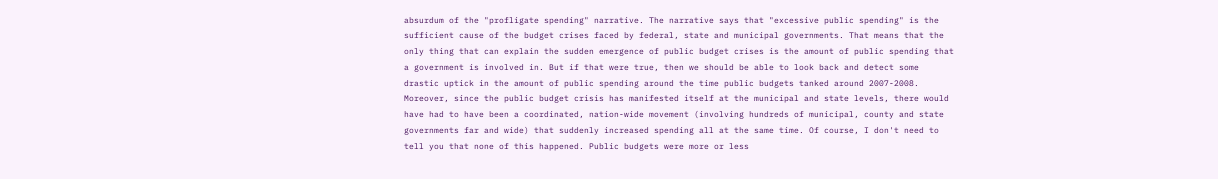absurdum of the "profligate spending" narrative. The narrative says that "excessive public spending" is the sufficient cause of the budget crises faced by federal, state and municipal governments. That means that the only thing that can explain the sudden emergence of public budget crises is the amount of public spending that a government is involved in. But if that were true, then we should be able to look back and detect some drastic uptick in the amount of public spending around the time public budgets tanked around 2007-2008. Moreover, since the public budget crisis has manifested itself at the municipal and state levels, there would have had to have been a coordinated, nation-wide movement (involving hundreds of municipal, county and state governments far and wide) that suddenly increased spending all at the same time. Of course, I don't need to tell you that none of this happened. Public budgets were more or less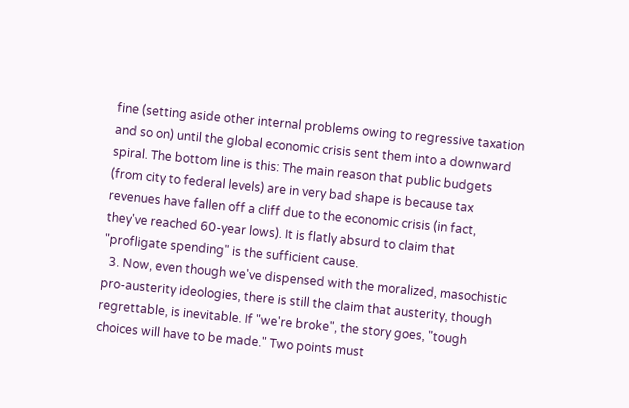fine (setting aside other internal problems owing to regressive taxation and so on) until the global economic crisis sent them into a downward spiral. The bottom line is this: The main reason that public budgets (from city to federal levels) are in very bad shape is because tax revenues have fallen off a cliff due to the economic crisis (in fact, they've reached 60-year lows). It is flatly absurd to claim that "profligate spending" is the sufficient cause.
  3. Now, even though we've dispensed with the moralized, masochistic pro-austerity ideologies, there is still the claim that austerity, though regrettable, is inevitable. If "we're broke", the story goes, "tough choices will have to be made." Two points must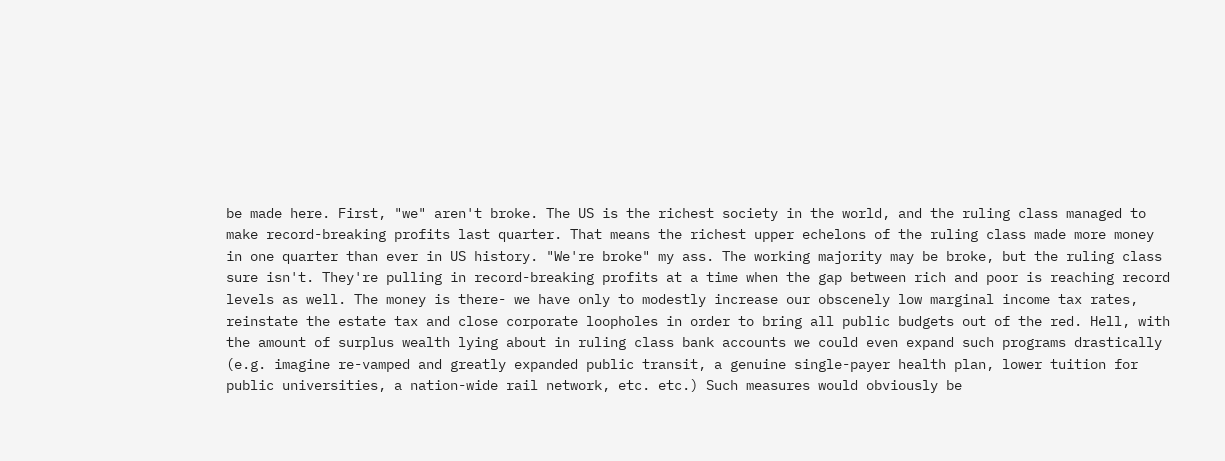be made here. First, "we" aren't broke. The US is the richest society in the world, and the ruling class managed to make record-breaking profits last quarter. That means the richest upper echelons of the ruling class made more money in one quarter than ever in US history. "We're broke" my ass. The working majority may be broke, but the ruling class sure isn't. They're pulling in record-breaking profits at a time when the gap between rich and poor is reaching record levels as well. The money is there- we have only to modestly increase our obscenely low marginal income tax rates, reinstate the estate tax and close corporate loopholes in order to bring all public budgets out of the red. Hell, with the amount of surplus wealth lying about in ruling class bank accounts we could even expand such programs drastically (e.g. imagine re-vamped and greatly expanded public transit, a genuine single-payer health plan, lower tuition for public universities, a nation-wide rail network, etc. etc.) Such measures would obviously be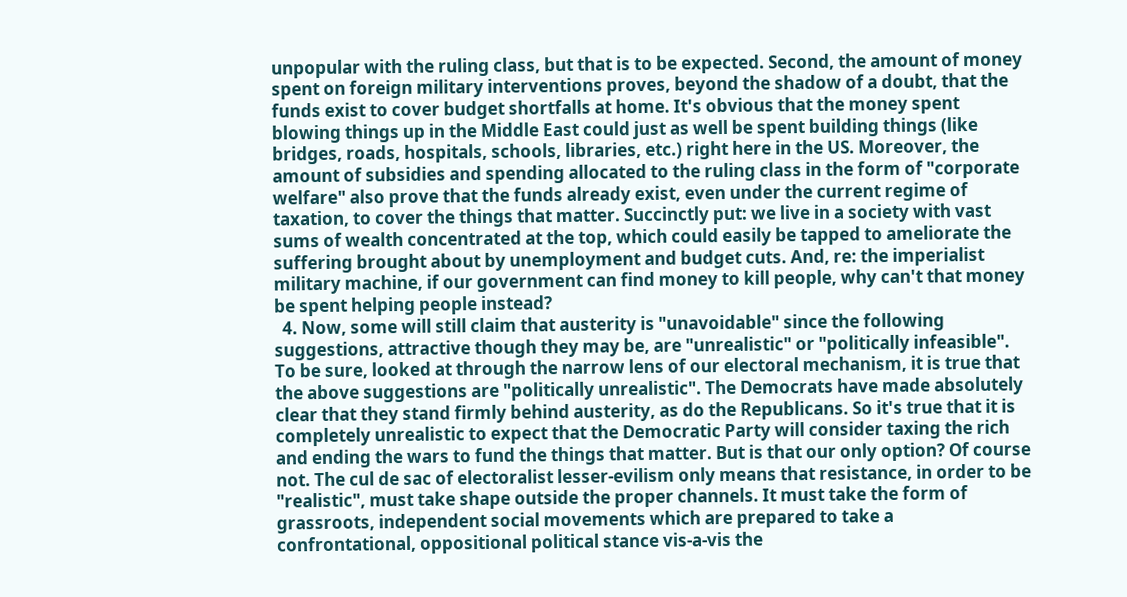unpopular with the ruling class, but that is to be expected. Second, the amount of money spent on foreign military interventions proves, beyond the shadow of a doubt, that the funds exist to cover budget shortfalls at home. It's obvious that the money spent blowing things up in the Middle East could just as well be spent building things (like bridges, roads, hospitals, schools, libraries, etc.) right here in the US. Moreover, the amount of subsidies and spending allocated to the ruling class in the form of "corporate welfare" also prove that the funds already exist, even under the current regime of taxation, to cover the things that matter. Succinctly put: we live in a society with vast sums of wealth concentrated at the top, which could easily be tapped to ameliorate the suffering brought about by unemployment and budget cuts. And, re: the imperialist military machine, if our government can find money to kill people, why can't that money be spent helping people instead?
  4. Now, some will still claim that austerity is "unavoidable" since the following suggestions, attractive though they may be, are "unrealistic" or "politically infeasible". To be sure, looked at through the narrow lens of our electoral mechanism, it is true that the above suggestions are "politically unrealistic". The Democrats have made absolutely clear that they stand firmly behind austerity, as do the Republicans. So it's true that it is completely unrealistic to expect that the Democratic Party will consider taxing the rich and ending the wars to fund the things that matter. But is that our only option? Of course not. The cul de sac of electoralist lesser-evilism only means that resistance, in order to be "realistic", must take shape outside the proper channels. It must take the form of grassroots, independent social movements which are prepared to take a confrontational, oppositional political stance vis-a-vis the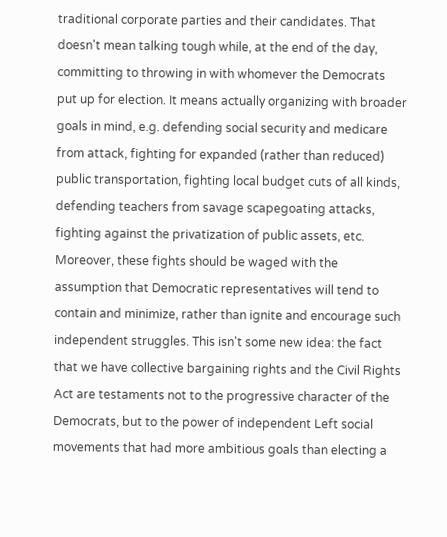traditional corporate parties and their candidates. That doesn't mean talking tough while, at the end of the day, committing to throwing in with whomever the Democrats put up for election. It means actually organizing with broader goals in mind, e.g. defending social security and medicare from attack, fighting for expanded (rather than reduced) public transportation, fighting local budget cuts of all kinds, defending teachers from savage scapegoating attacks, fighting against the privatization of public assets, etc. Moreover, these fights should be waged with the assumption that Democratic representatives will tend to contain and minimize, rather than ignite and encourage such independent struggles. This isn't some new idea: the fact that we have collective bargaining rights and the Civil Rights Act are testaments not to the progressive character of the Democrats, but to the power of independent Left social movements that had more ambitious goals than electing a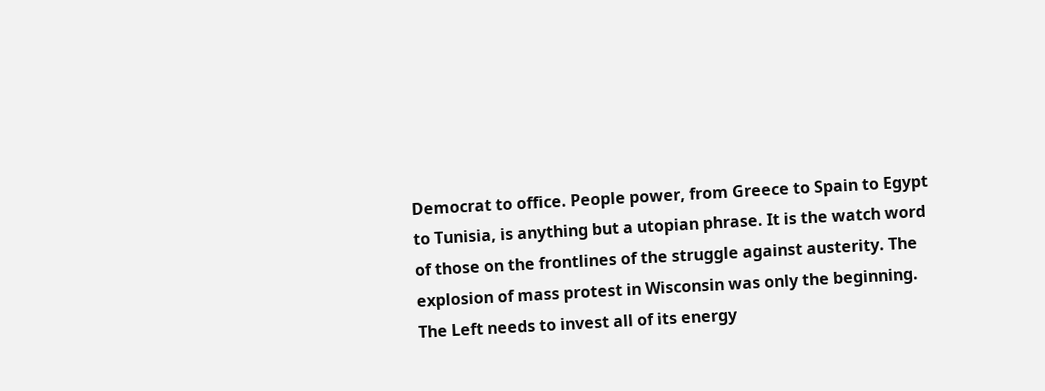Democrat to office. People power, from Greece to Spain to Egypt to Tunisia, is anything but a utopian phrase. It is the watch word of those on the frontlines of the struggle against austerity. The explosion of mass protest in Wisconsin was only the beginning. The Left needs to invest all of its energy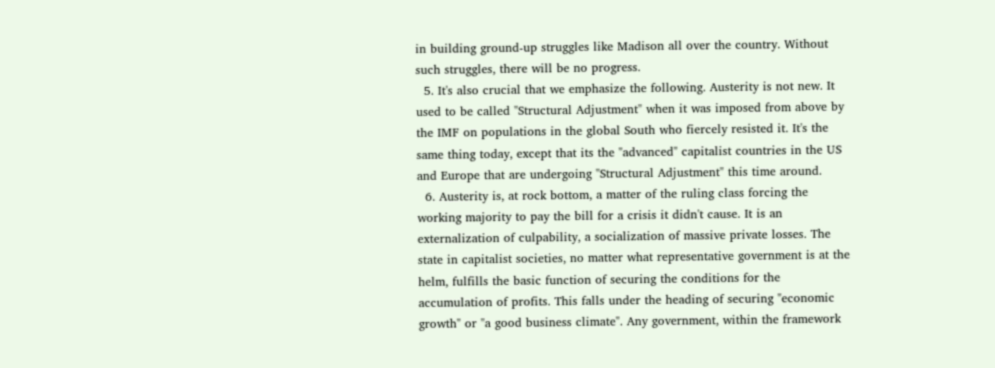in building ground-up struggles like Madison all over the country. Without such struggles, there will be no progress.
  5. It's also crucial that we emphasize the following. Austerity is not new. It used to be called "Structural Adjustment" when it was imposed from above by the IMF on populations in the global South who fiercely resisted it. It's the same thing today, except that its the "advanced" capitalist countries in the US and Europe that are undergoing "Structural Adjustment" this time around.
  6. Austerity is, at rock bottom, a matter of the ruling class forcing the working majority to pay the bill for a crisis it didn't cause. It is an externalization of culpability, a socialization of massive private losses. The state in capitalist societies, no matter what representative government is at the helm, fulfills the basic function of securing the conditions for the accumulation of profits. This falls under the heading of securing "economic growth" or "a good business climate". Any government, within the framework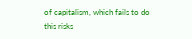of capitalism, which fails to do this risks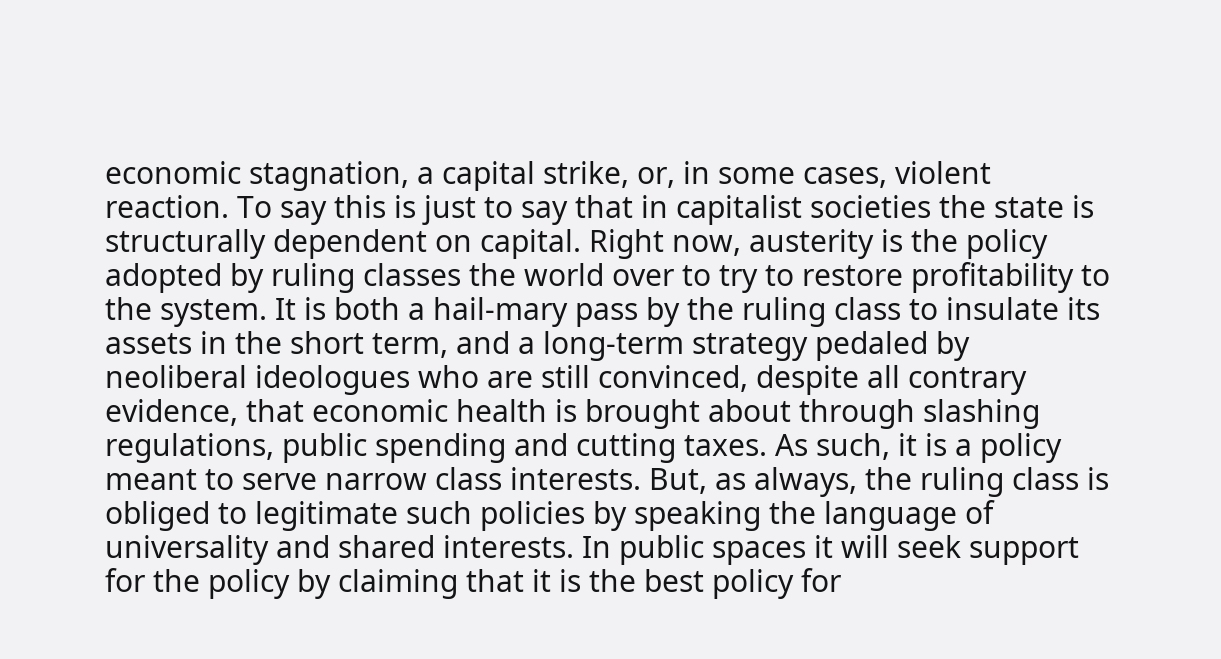economic stagnation, a capital strike, or, in some cases, violent reaction. To say this is just to say that in capitalist societies the state is structurally dependent on capital. Right now, austerity is the policy adopted by ruling classes the world over to try to restore profitability to the system. It is both a hail-mary pass by the ruling class to insulate its assets in the short term, and a long-term strategy pedaled by neoliberal ideologues who are still convinced, despite all contrary evidence, that economic health is brought about through slashing regulations, public spending and cutting taxes. As such, it is a policy meant to serve narrow class interests. But, as always, the ruling class is obliged to legitimate such policies by speaking the language of universality and shared interests. In public spaces it will seek support for the policy by claiming that it is the best policy for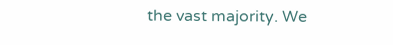the vast majority. We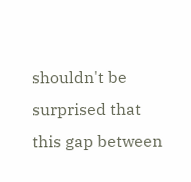shouldn't be surprised that this gap between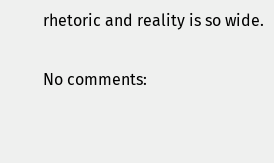rhetoric and reality is so wide.

No comments: